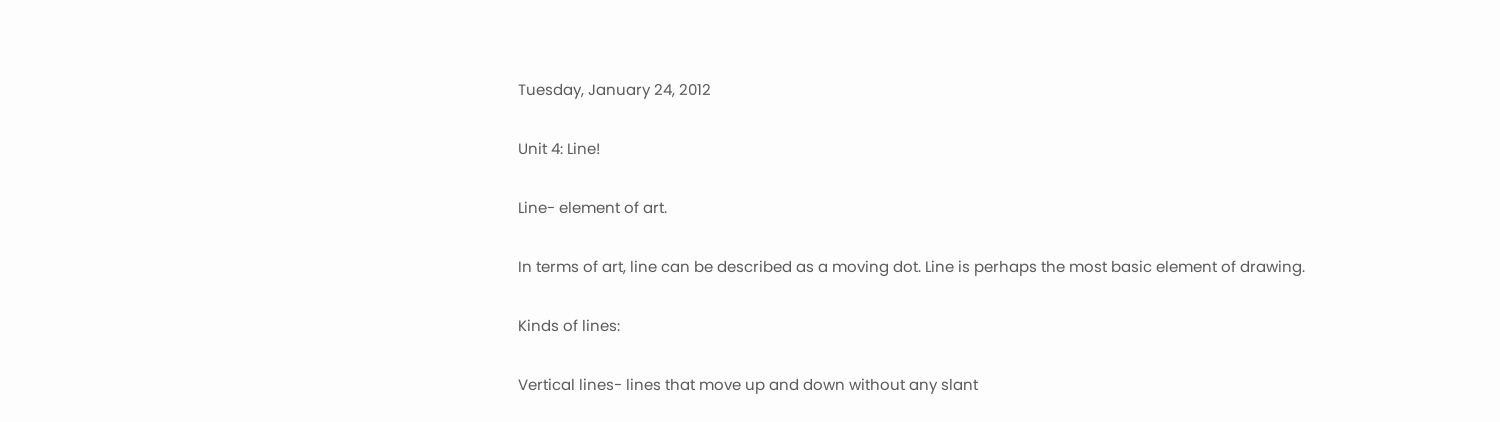Tuesday, January 24, 2012

Unit 4: Line!

Line- element of art.

In terms of art, line can be described as a moving dot. Line is perhaps the most basic element of drawing.

Kinds of lines:

Vertical lines- lines that move up and down without any slant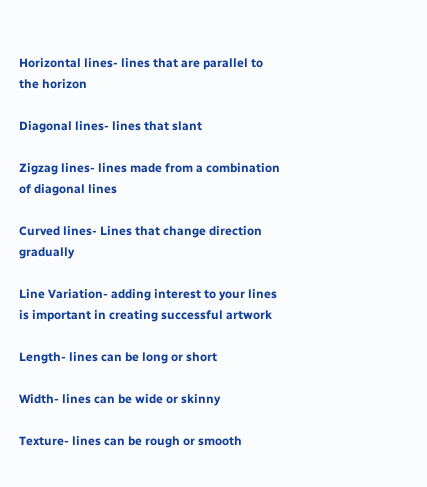Horizontal lines- lines that are parallel to the horizon

Diagonal lines- lines that slant

Zigzag lines- lines made from a combination of diagonal lines

Curved lines- Lines that change direction gradually

Line Variation- adding interest to your lines is important in creating successful artwork

Length- lines can be long or short

Width- lines can be wide or skinny

Texture- lines can be rough or smooth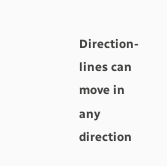Direction- lines can move in any direction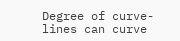Degree of curve- lines can curve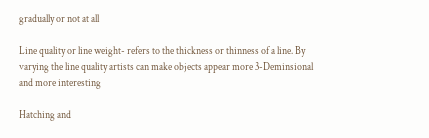gradually or not at all

Line quality or line weight- refers to the thickness or thinness of a line. By varying the line quality artists can make objects appear more 3-Deminsional and more interesting

Hatching and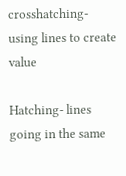crosshatching- using lines to create value

Hatching- lines going in the same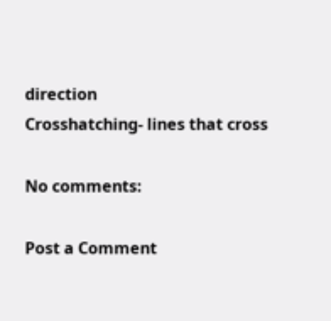direction
Crosshatching- lines that cross

No comments:

Post a Comment